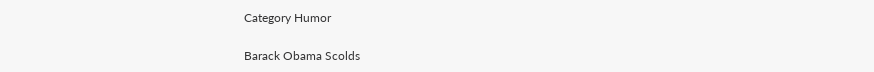Category Humor

Barack Obama Scolds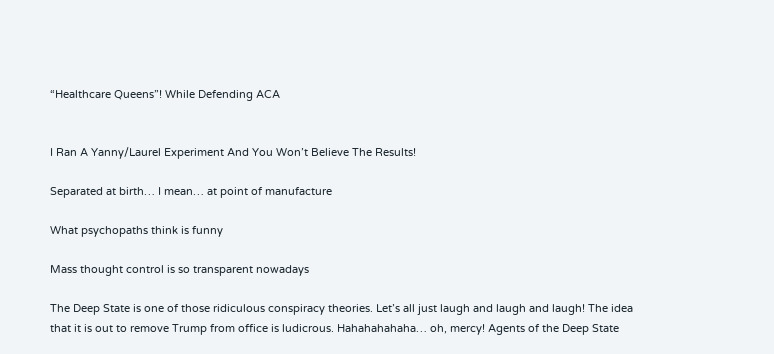“Healthcare Queens”! While Defending ACA


I Ran A Yanny/Laurel Experiment And You Won’t Believe The Results!

Separated at birth… I mean… at point of manufacture

What psychopaths think is funny

Mass thought control is so transparent nowadays

The Deep State is one of those ridiculous conspiracy theories. Let’s all just laugh and laugh and laugh! The idea that it is out to remove Trump from office is ludicrous. Hahahahahaha… oh, mercy! Agents of the Deep State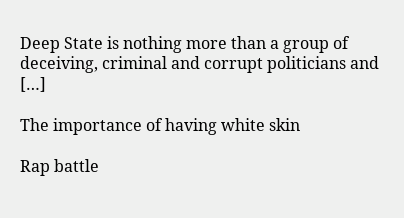Deep State is nothing more than a group of deceiving, criminal and corrupt politicians and […]

The importance of having white skin

Rap battle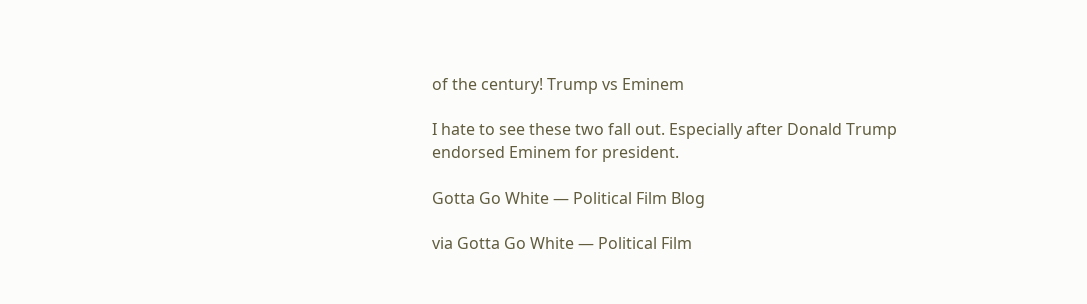of the century! Trump vs Eminem

I hate to see these two fall out. Especially after Donald Trump endorsed Eminem for president.

Gotta Go White — Political Film Blog

via Gotta Go White — Political Film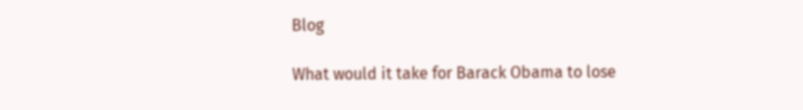Blog

What would it take for Barack Obama to lose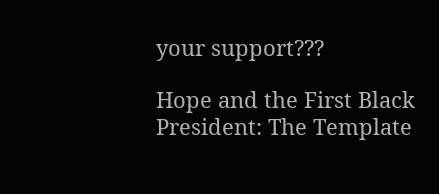your support???

Hope and the First Black President: The Template